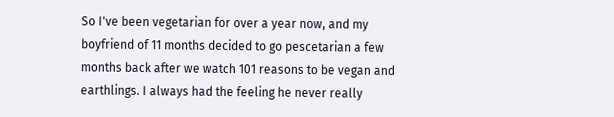So I've been vegetarian for over a year now, and my boyfriend of 11 months decided to go pescetarian a few months back after we watch 101 reasons to be vegan and earthlings. I always had the feeling he never really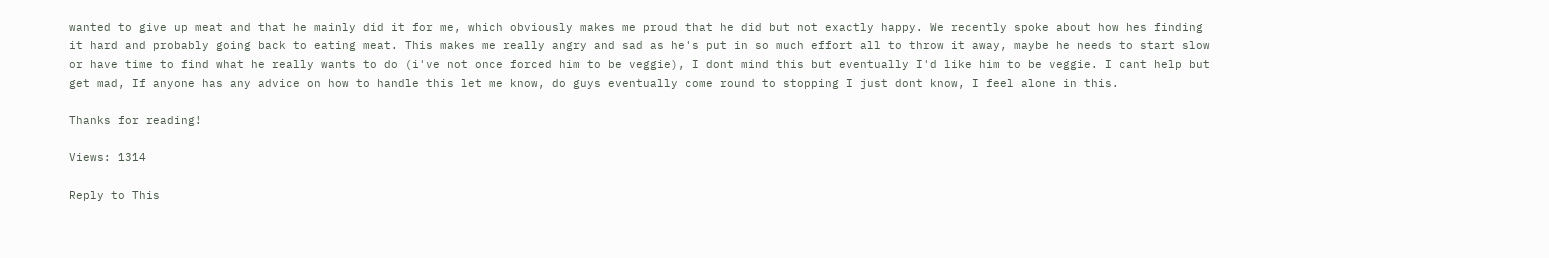wanted to give up meat and that he mainly did it for me, which obviously makes me proud that he did but not exactly happy. We recently spoke about how hes finding it hard and probably going back to eating meat. This makes me really angry and sad as he's put in so much effort all to throw it away, maybe he needs to start slow or have time to find what he really wants to do (i've not once forced him to be veggie), I dont mind this but eventually I'd like him to be veggie. I cant help but get mad, If anyone has any advice on how to handle this let me know, do guys eventually come round to stopping I just dont know, I feel alone in this.

Thanks for reading!

Views: 1314

Reply to This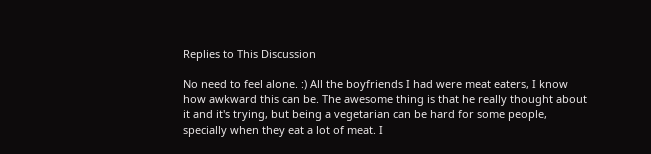Replies to This Discussion

No need to feel alone. :) All the boyfriends I had were meat eaters, I know how awkward this can be. The awesome thing is that he really thought about it and it's trying, but being a vegetarian can be hard for some people, specially when they eat a lot of meat. I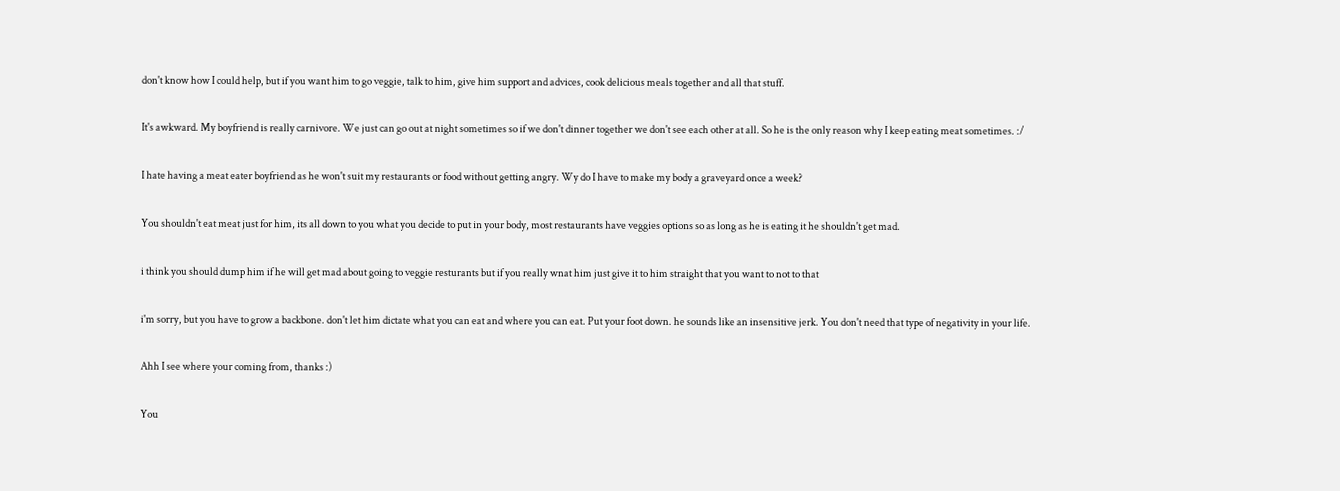don't know how I could help, but if you want him to go veggie, talk to him, give him support and advices, cook delicious meals together and all that stuff.

It's awkward. My boyfriend is really carnivore. We just can go out at night sometimes so if we don't dinner together we don't see each other at all. So he is the only reason why I keep eating meat sometimes. :/

I hate having a meat eater boyfriend as he won't suit my restaurants or food without getting angry. Wy do I have to make my body a graveyard once a week?

You shouldn't eat meat just for him, its all down to you what you decide to put in your body, most restaurants have veggies options so as long as he is eating it he shouldn't get mad.

i think you should dump him if he will get mad about going to veggie resturants but if you really wnat him just give it to him straight that you want to not to that

i'm sorry, but you have to grow a backbone. don't let him dictate what you can eat and where you can eat. Put your foot down. he sounds like an insensitive jerk. You don't need that type of negativity in your life.

Ahh I see where your coming from, thanks :)

You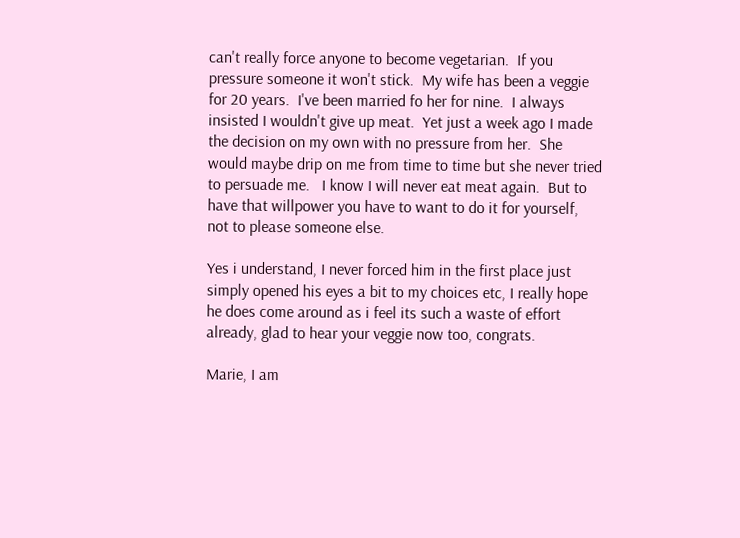can't really force anyone to become vegetarian.  If you pressure someone it won't stick.  My wife has been a veggie for 20 years.  I've been married fo her for nine.  I always insisted I wouldn't give up meat.  Yet just a week ago I made the decision on my own with no pressure from her.  She would maybe drip on me from time to time but she never tried to persuade me.   I know I will never eat meat again.  But to have that willpower you have to want to do it for yourself, not to please someone else.

Yes i understand, I never forced him in the first place just simply opened his eyes a bit to my choices etc, I really hope he does come around as i feel its such a waste of effort already, glad to hear your veggie now too, congrats.

Marie, I am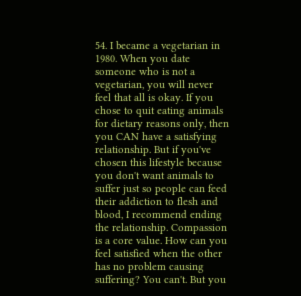54. I became a vegetarian in 1980. When you date someone who is not a vegetarian, you will never feel that all is okay. If you chose to quit eating animals for dietary reasons only, then you CAN have a satisfying relationship. But if you've chosen this lifestyle because you don't want animals to suffer just so people can feed their addiction to flesh and blood, I recommend ending the relationship. Compassion is a core value. How can you feel satisfied when the other has no problem causing suffering? You can't. But you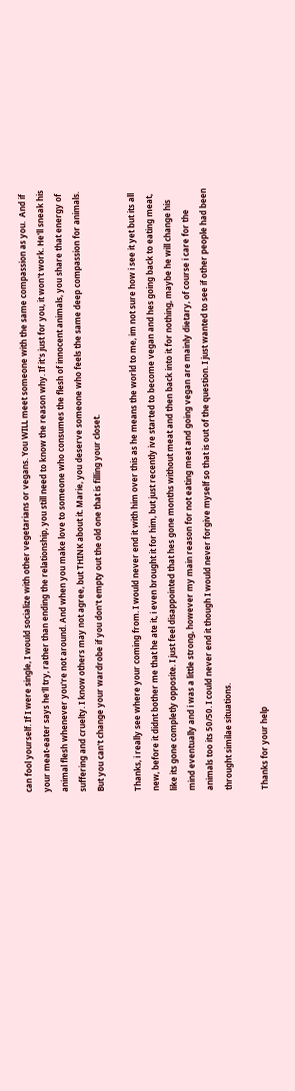can fool yourself. If I were single, I would socialize with other vegetarians or vegans. You WILL meet someone with the same compassion as you.  And if your meat-eater says he'll try, rather than ending the relationship, you still need to know the reason why. If it's just for you, it won't work. He'll sneak his animal flesh whenever you're not around. And when you make love to someone who consumes the flesh of innocent animals, you share that energy of suffering and cruelty. I know others may not agree, but THINK about it. Marie, you deserve someone who feels the same deep compassion for animals. But you can't change your wardrobe if you don't empty out the old one that is filling your closet.

Thanks, i really see where your coming from. I would never end it with him over this as he means the world to me, im not sure how i see it yet but its all new, before it didnt bother me that he ate it, i even brought it for him, but just recently ive started to become vegan and hes going back to eating meat, like its gone completly opposite. I just feel disappointed that hes gone months without meat and then back into it for nothing, maybe he will change his mind eventually and i was a little strong, however my main reason for not eating meat and going vegan are mainly dietary, of course i care for the animals too its 50/50. I could never end it though I would never forgive myself so that is out of the question. I just wanted to see if other people had been throught similae situations.

Thanks for your help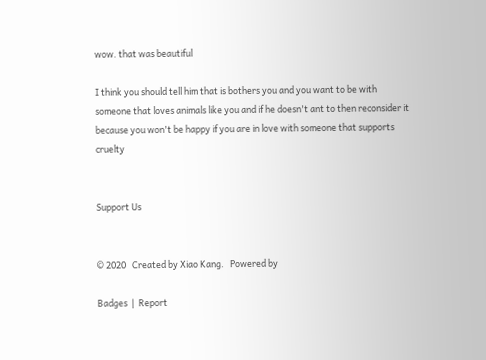wow. that was beautiful

I think you should tell him that is bothers you and you want to be with someone that loves animals like you and if he doesn't ant to then reconsider it because you won't be happy if you are in love with someone that supports cruelty


Support Us


© 2020   Created by Xiao Kang.   Powered by

Badges  |  Report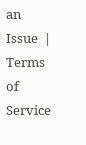an Issue  |  Terms of Service